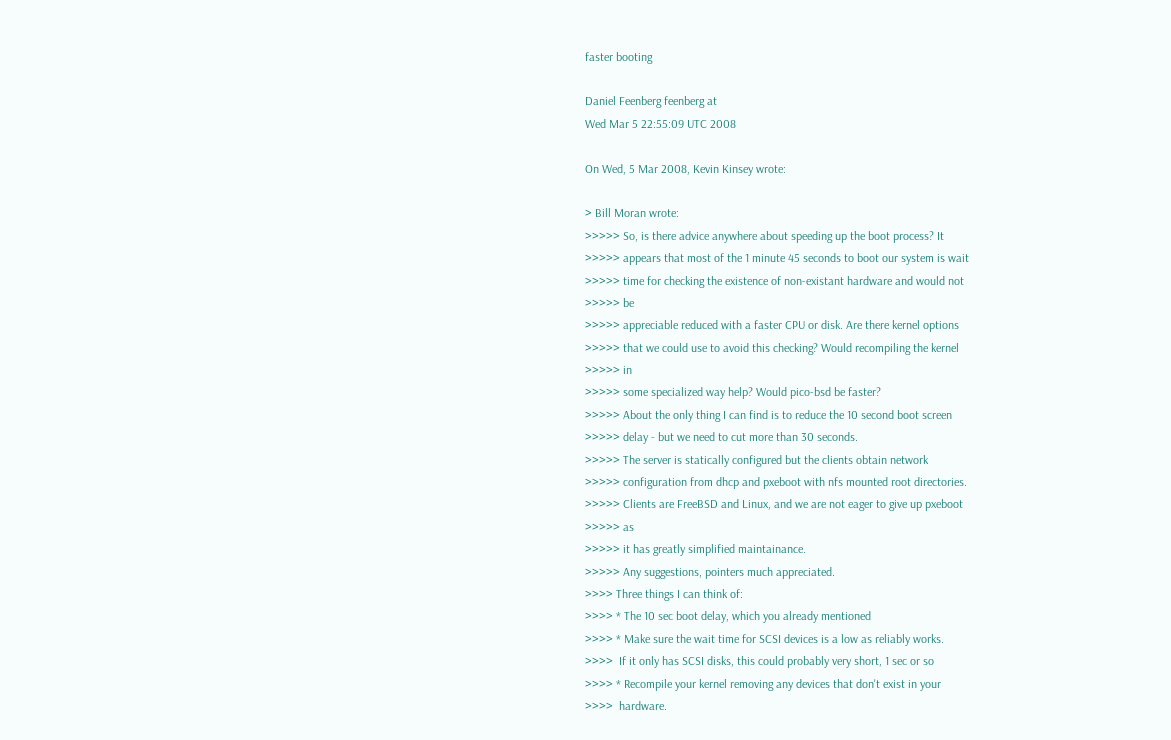faster booting

Daniel Feenberg feenberg at
Wed Mar 5 22:55:09 UTC 2008

On Wed, 5 Mar 2008, Kevin Kinsey wrote:

> Bill Moran wrote:
>>>>> So, is there advice anywhere about speeding up the boot process? It
>>>>> appears that most of the 1 minute 45 seconds to boot our system is wait
>>>>> time for checking the existence of non-existant hardware and would not
>>>>> be
>>>>> appreciable reduced with a faster CPU or disk. Are there kernel options
>>>>> that we could use to avoid this checking? Would recompiling the kernel
>>>>> in
>>>>> some specialized way help? Would pico-bsd be faster?
>>>>> About the only thing I can find is to reduce the 10 second boot screen
>>>>> delay - but we need to cut more than 30 seconds.
>>>>> The server is statically configured but the clients obtain network
>>>>> configuration from dhcp and pxeboot with nfs mounted root directories.
>>>>> Clients are FreeBSD and Linux, and we are not eager to give up pxeboot
>>>>> as
>>>>> it has greatly simplified maintainance.
>>>>> Any suggestions, pointers much appreciated.
>>>> Three things I can think of:
>>>> * The 10 sec boot delay, which you already mentioned
>>>> * Make sure the wait time for SCSI devices is a low as reliably works.
>>>>  If it only has SCSI disks, this could probably very short, 1 sec or so
>>>> * Recompile your kernel removing any devices that don't exist in your
>>>>  hardware.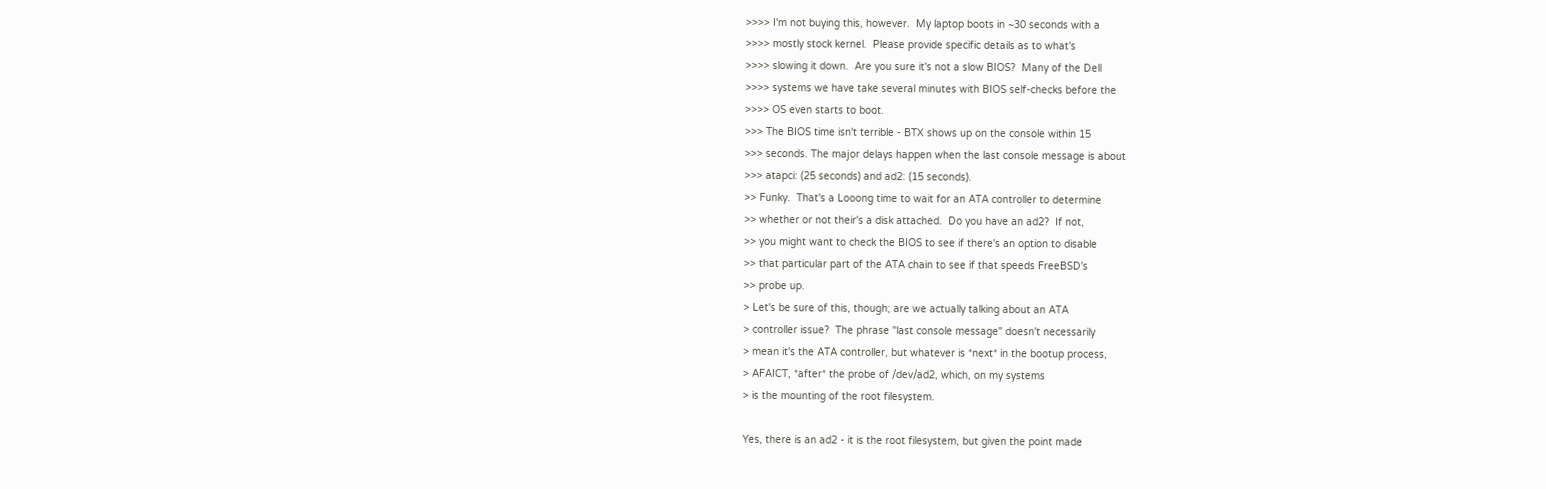>>>> I'm not buying this, however.  My laptop boots in ~30 seconds with a
>>>> mostly stock kernel.  Please provide specific details as to what's
>>>> slowing it down.  Are you sure it's not a slow BIOS?  Many of the Dell
>>>> systems we have take several minutes with BIOS self-checks before the
>>>> OS even starts to boot.
>>> The BIOS time isn't terrible - BTX shows up on the console within 15
>>> seconds. The major delays happen when the last console message is about
>>> atapci: (25 seconds) and ad2: (15 seconds).
>> Funky.  That's a Looong time to wait for an ATA controller to determine
>> whether or not their's a disk attached.  Do you have an ad2?  If not,
>> you might want to check the BIOS to see if there's an option to disable
>> that particular part of the ATA chain to see if that speeds FreeBSD's
>> probe up.
> Let's be sure of this, though; are we actually talking about an ATA
> controller issue?  The phrase "last console message" doesn't necessarily
> mean it's the ATA controller, but whatever is *next* in the bootup process,
> AFAICT, *after* the probe of /dev/ad2, which, on my systems
> is the mounting of the root filesystem.

Yes, there is an ad2 - it is the root filesystem, but given the point made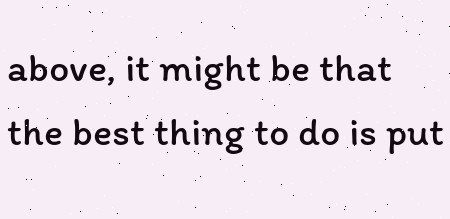above, it might be that the best thing to do is put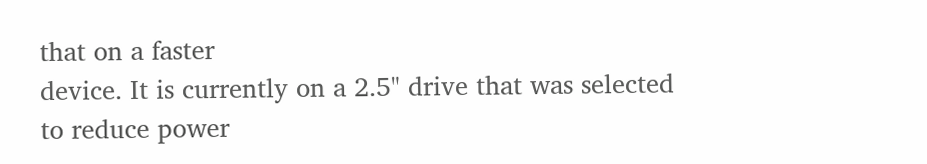that on a faster
device. It is currently on a 2.5" drive that was selected to reduce power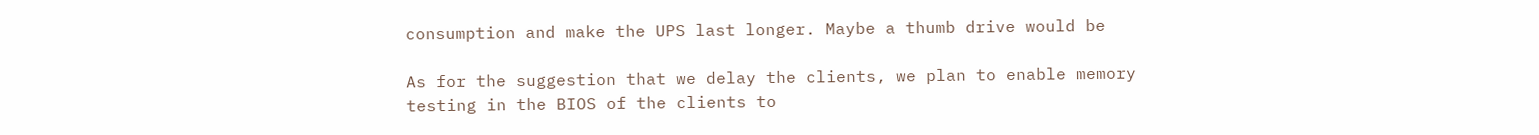consumption and make the UPS last longer. Maybe a thumb drive would be

As for the suggestion that we delay the clients, we plan to enable memory
testing in the BIOS of the clients to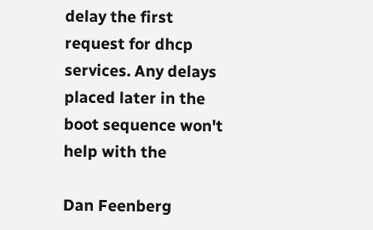delay the first request for dhcp
services. Any delays placed later in the boot sequence won't help with the

Dan Feenberg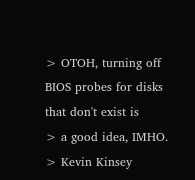> OTOH, turning off BIOS probes for disks that don't exist is
> a good idea, IMHO.
> Kevin Kinsey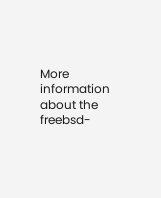More information about the freebsd-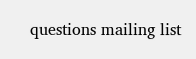questions mailing list